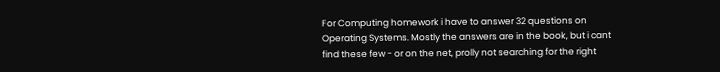For Computing homework i have to answer 32 questions on Operating Systems. Mostly the answers are in the book, but i cant find these few - or on the net, prolly not searching for the right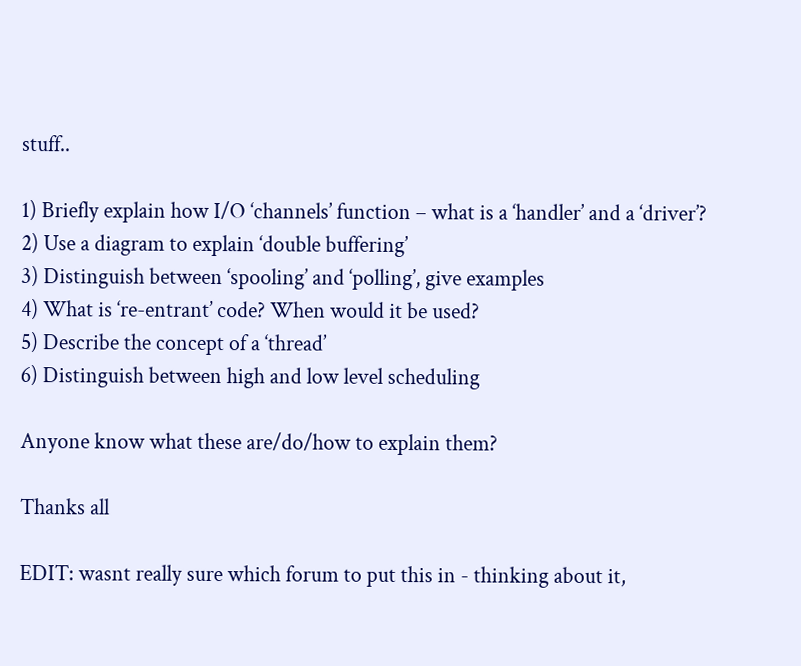stuff..

1) Briefly explain how I/O ‘channels’ function – what is a ‘handler’ and a ‘driver’?
2) Use a diagram to explain ‘double buffering’
3) Distinguish between ‘spooling’ and ‘polling’, give examples
4) What is ‘re-entrant’ code? When would it be used?
5) Describe the concept of a ‘thread’
6) Distinguish between high and low level scheduling

Anyone know what these are/do/how to explain them?

Thanks all

EDIT: wasnt really sure which forum to put this in - thinking about it,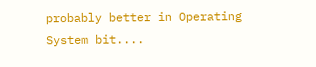probably better in Operating System bit....